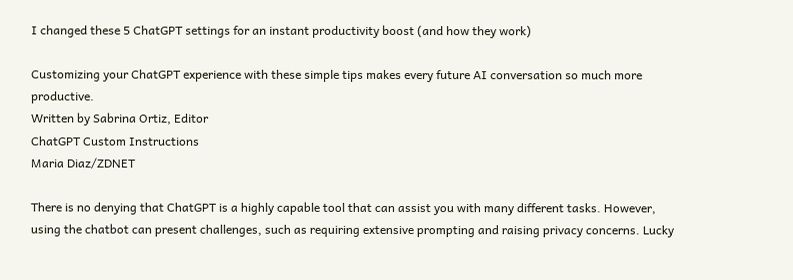I changed these 5 ChatGPT settings for an instant productivity boost (and how they work)

Customizing your ChatGPT experience with these simple tips makes every future AI conversation so much more productive.
Written by Sabrina Ortiz, Editor
ChatGPT Custom Instructions
Maria Diaz/ZDNET

There is no denying that ChatGPT is a highly capable tool that can assist you with many different tasks. However, using the chatbot can present challenges, such as requiring extensive prompting and raising privacy concerns. Lucky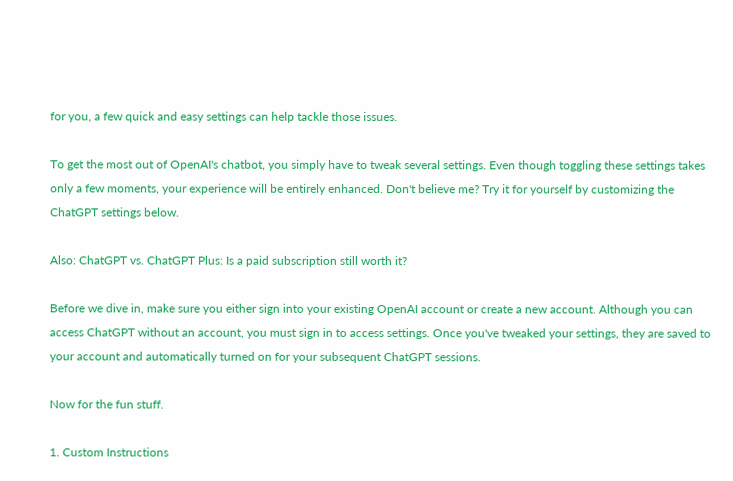for you, a few quick and easy settings can help tackle those issues.

To get the most out of OpenAI's chatbot, you simply have to tweak several settings. Even though toggling these settings takes only a few moments, your experience will be entirely enhanced. Don't believe me? Try it for yourself by customizing the ChatGPT settings below.

Also: ChatGPT vs. ChatGPT Plus: Is a paid subscription still worth it?

Before we dive in, make sure you either sign into your existing OpenAI account or create a new account. Although you can access ChatGPT without an account, you must sign in to access settings. Once you've tweaked your settings, they are saved to your account and automatically turned on for your subsequent ChatGPT sessions.

Now for the fun stuff.

1. Custom Instructions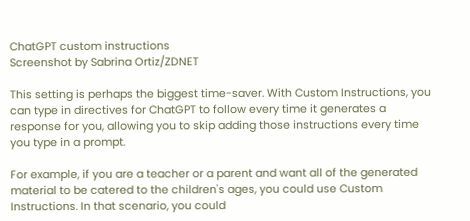ChatGPT custom instructions
Screenshot by Sabrina Ortiz/ZDNET

This setting is perhaps the biggest time-saver. With Custom Instructions, you can type in directives for ChatGPT to follow every time it generates a response for you, allowing you to skip adding those instructions every time you type in a prompt.

For example, if you are a teacher or a parent and want all of the generated material to be catered to the children's ages, you could use Custom Instructions. In that scenario, you could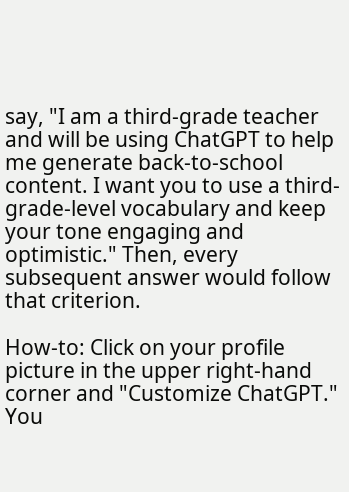say, "I am a third-grade teacher and will be using ChatGPT to help me generate back-to-school content. I want you to use a third-grade-level vocabulary and keep your tone engaging and optimistic." Then, every subsequent answer would follow that criterion.

How-to: Click on your profile picture in the upper right-hand corner and "Customize ChatGPT." You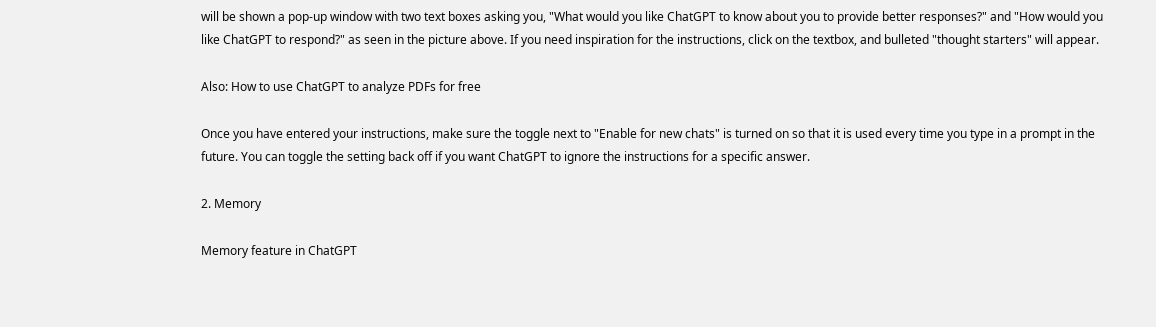will be shown a pop-up window with two text boxes asking you, "What would you like ChatGPT to know about you to provide better responses?" and "How would you like ChatGPT to respond?" as seen in the picture above. If you need inspiration for the instructions, click on the textbox, and bulleted "thought starters" will appear.

Also: How to use ChatGPT to analyze PDFs for free

Once you have entered your instructions, make sure the toggle next to "Enable for new chats" is turned on so that it is used every time you type in a prompt in the future. You can toggle the setting back off if you want ChatGPT to ignore the instructions for a specific answer.

2. Memory

Memory feature in ChatGPT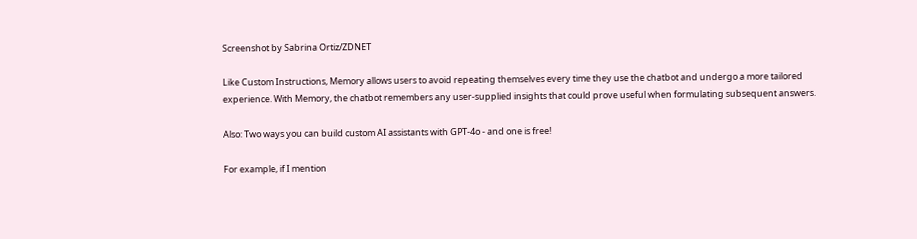Screenshot by Sabrina Ortiz/ZDNET

Like Custom Instructions, Memory allows users to avoid repeating themselves every time they use the chatbot and undergo a more tailored experience. With Memory, the chatbot remembers any user-supplied insights that could prove useful when formulating subsequent answers.

Also: Two ways you can build custom AI assistants with GPT-4o - and one is free!

For example, if I mention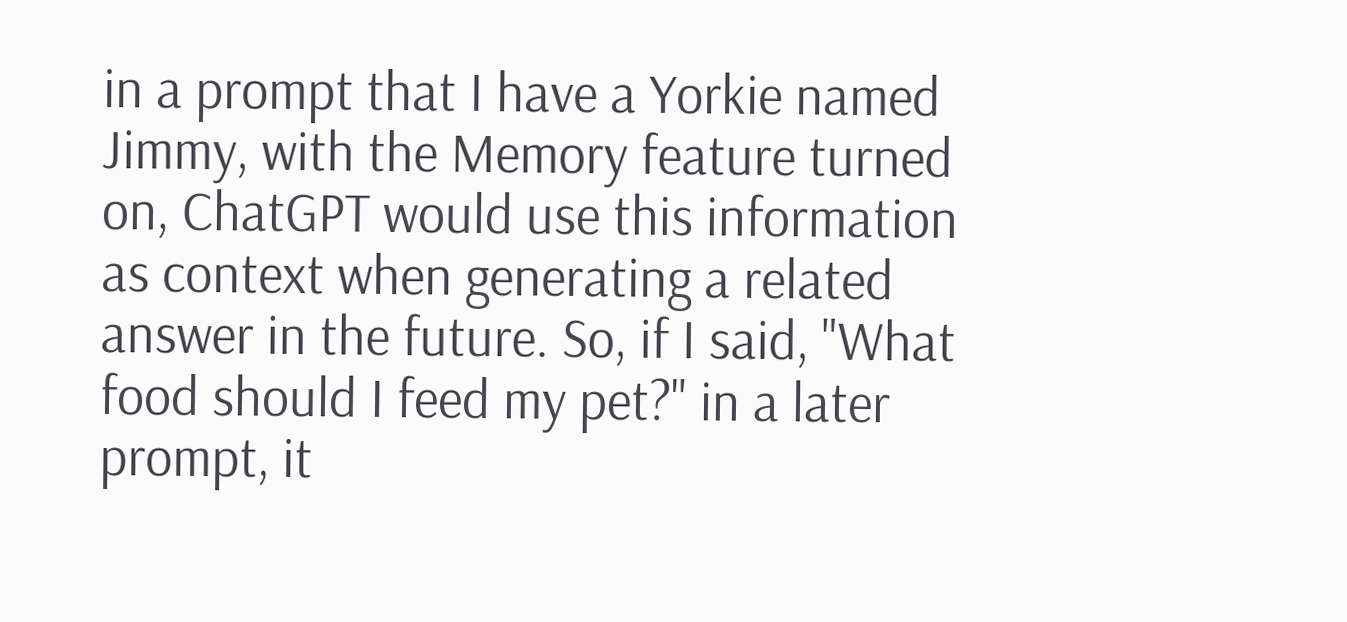in a prompt that I have a Yorkie named Jimmy, with the Memory feature turned on, ChatGPT would use this information as context when generating a related answer in the future. So, if I said, "What food should I feed my pet?" in a later prompt, it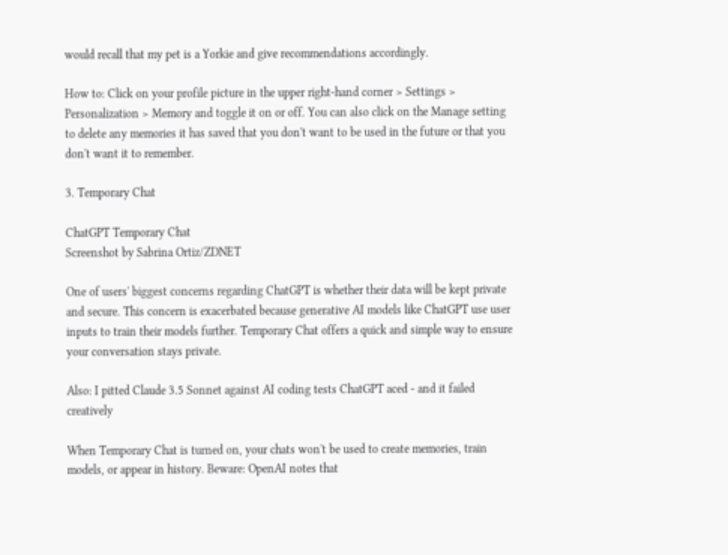would recall that my pet is a Yorkie and give recommendations accordingly.

How to: Click on your profile picture in the upper right-hand corner > Settings > Personalization > Memory and toggle it on or off. You can also click on the Manage setting to delete any memories it has saved that you don't want to be used in the future or that you don't want it to remember.

3. Temporary Chat

ChatGPT Temporary Chat
Screenshot by Sabrina Ortiz/ZDNET

One of users' biggest concerns regarding ChatGPT is whether their data will be kept private and secure. This concern is exacerbated because generative AI models like ChatGPT use user inputs to train their models further. Temporary Chat offers a quick and simple way to ensure your conversation stays private.

Also: I pitted Claude 3.5 Sonnet against AI coding tests ChatGPT aced - and it failed creatively

When Temporary Chat is turned on, your chats won't be used to create memories, train models, or appear in history. Beware: OpenAI notes that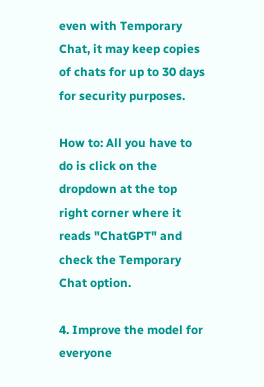even with Temporary Chat, it may keep copies of chats for up to 30 days for security purposes.

How to: All you have to do is click on the dropdown at the top right corner where it reads "ChatGPT" and check the Temporary Chat option.

4. Improve the model for everyone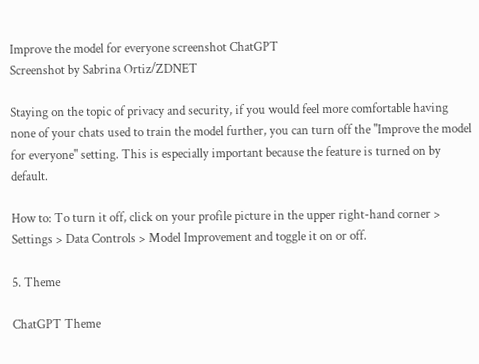Improve the model for everyone screenshot ChatGPT
Screenshot by Sabrina Ortiz/ZDNET

Staying on the topic of privacy and security, if you would feel more comfortable having none of your chats used to train the model further, you can turn off the "Improve the model for everyone" setting. This is especially important because the feature is turned on by default.

How to: To turn it off, click on your profile picture in the upper right-hand corner > Settings > Data Controls > Model Improvement and toggle it on or off.

5. Theme

ChatGPT Theme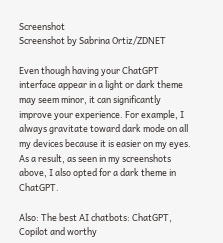Screenshot
Screenshot by Sabrina Ortiz/ZDNET

Even though having your ChatGPT interface appear in a light or dark theme may seem minor, it can significantly improve your experience. For example, I always gravitate toward dark mode on all my devices because it is easier on my eyes. As a result, as seen in my screenshots above, I also opted for a dark theme in ChatGPT.

Also: The best AI chatbots: ChatGPT, Copilot and worthy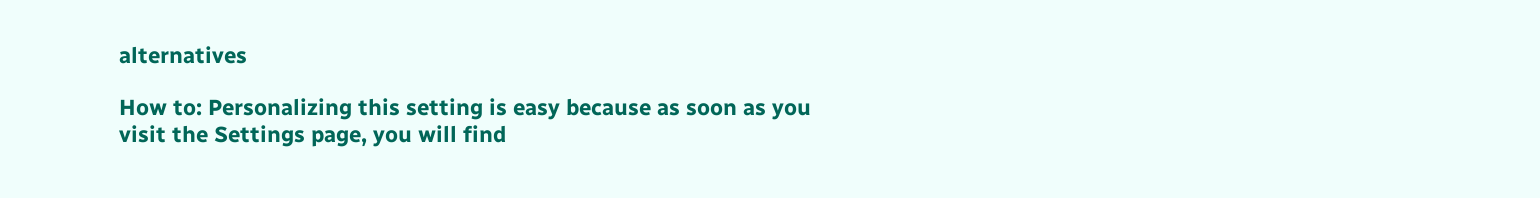alternatives

How to: Personalizing this setting is easy because as soon as you visit the Settings page, you will find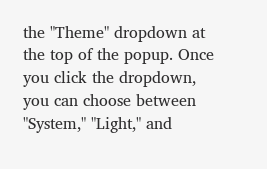the "Theme" dropdown at the top of the popup. Once you click the dropdown, you can choose between "System," "Light," and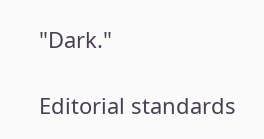"Dark."

Editorial standards